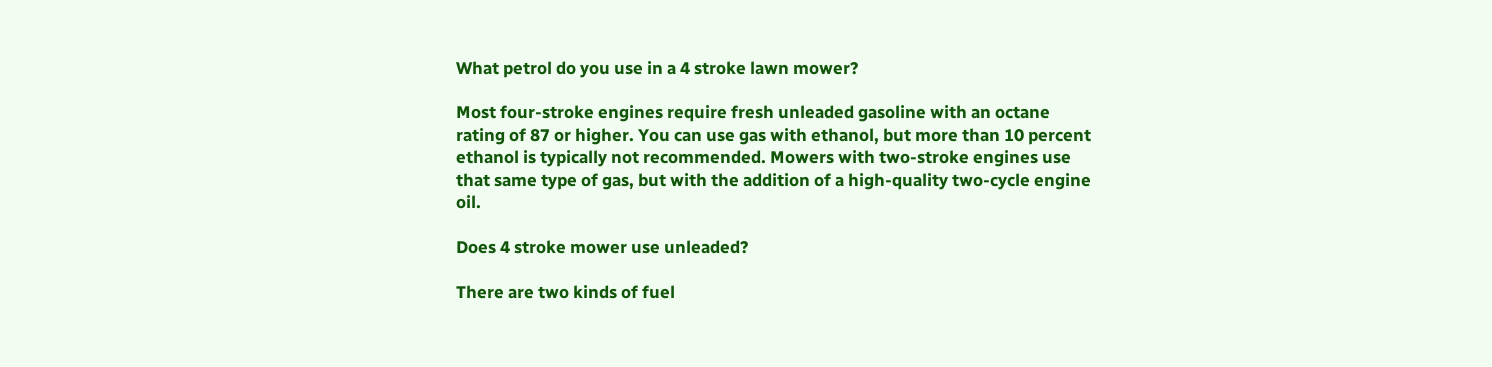What petrol do you use in a 4 stroke lawn mower?

Most four-stroke engines require fresh unleaded gasoline with an octane rating of 87 or higher. You can use gas with ethanol, but more than 10 percent ethanol is typically not recommended. Mowers with two-stroke engines use that same type of gas, but with the addition of a high-quality two-cycle engine oil.

Does 4 stroke mower use unleaded?

There are two kinds of fuel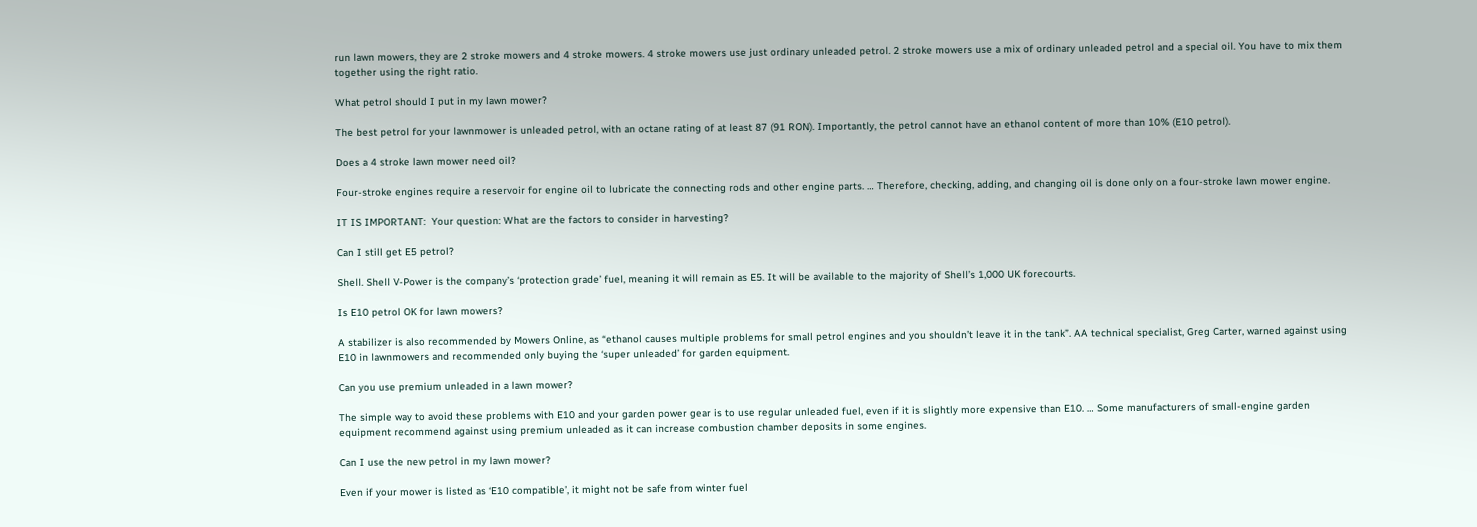run lawn mowers, they are 2 stroke mowers and 4 stroke mowers. 4 stroke mowers use just ordinary unleaded petrol. 2 stroke mowers use a mix of ordinary unleaded petrol and a special oil. You have to mix them together using the right ratio.

What petrol should I put in my lawn mower?

The best petrol for your lawnmower is unleaded petrol, with an octane rating of at least 87 (91 RON). Importantly, the petrol cannot have an ethanol content of more than 10% (E10 petrol).

Does a 4 stroke lawn mower need oil?

Four-stroke engines require a reservoir for engine oil to lubricate the connecting rods and other engine parts. … Therefore, checking, adding, and changing oil is done only on a four-stroke lawn mower engine.

IT IS IMPORTANT:  Your question: What are the factors to consider in harvesting?

Can I still get E5 petrol?

Shell. Shell V-Power is the company’s ‘protection grade’ fuel, meaning it will remain as E5. It will be available to the majority of Shell’s 1,000 UK forecourts.

Is E10 petrol OK for lawn mowers?

A stabilizer is also recommended by Mowers Online, as “ethanol causes multiple problems for small petrol engines and you shouldn’t leave it in the tank”. AA technical specialist, Greg Carter, warned against using E10 in lawnmowers and recommended only buying the ‘super unleaded’ for garden equipment.

Can you use premium unleaded in a lawn mower?

The simple way to avoid these problems with E10 and your garden power gear is to use regular unleaded fuel, even if it is slightly more expensive than E10. … Some manufacturers of small-engine garden equipment recommend against using premium unleaded as it can increase combustion chamber deposits in some engines.

Can I use the new petrol in my lawn mower?

Even if your mower is listed as ‘E10 compatible’, it might not be safe from winter fuel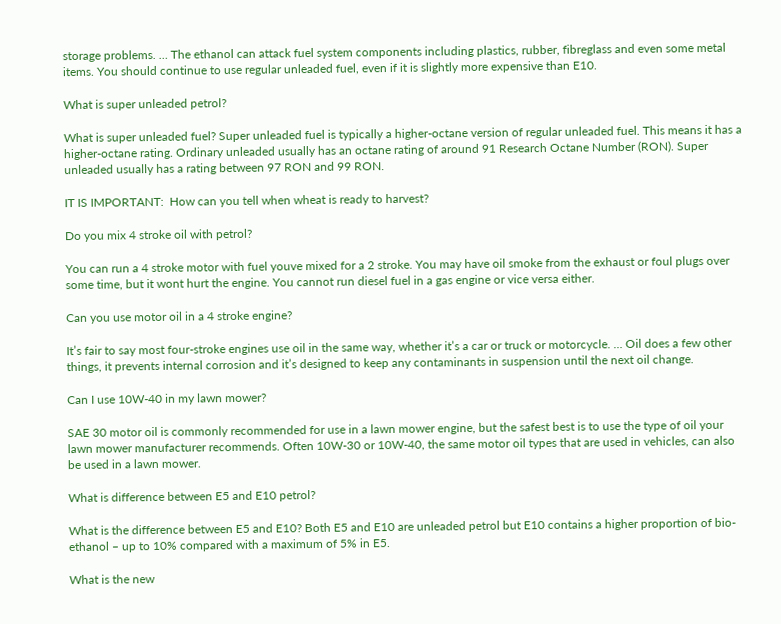storage problems. … The ethanol can attack fuel system components including plastics, rubber, fibreglass and even some metal items. You should continue to use regular unleaded fuel, even if it is slightly more expensive than E10.

What is super unleaded petrol?

What is super unleaded fuel? Super unleaded fuel is typically a higher-octane version of regular unleaded fuel. This means it has a higher-octane rating. Ordinary unleaded usually has an octane rating of around 91 Research Octane Number (RON). Super unleaded usually has a rating between 97 RON and 99 RON.

IT IS IMPORTANT:  How can you tell when wheat is ready to harvest?

Do you mix 4 stroke oil with petrol?

You can run a 4 stroke motor with fuel youve mixed for a 2 stroke. You may have oil smoke from the exhaust or foul plugs over some time, but it wont hurt the engine. You cannot run diesel fuel in a gas engine or vice versa either.

Can you use motor oil in a 4 stroke engine?

It’s fair to say most four-stroke engines use oil in the same way, whether it’s a car or truck or motorcycle. … Oil does a few other things, it prevents internal corrosion and it’s designed to keep any contaminants in suspension until the next oil change.

Can I use 10W-40 in my lawn mower?

SAE 30 motor oil is commonly recommended for use in a lawn mower engine, but the safest best is to use the type of oil your lawn mower manufacturer recommends. Often 10W-30 or 10W-40, the same motor oil types that are used in vehicles, can also be used in a lawn mower.

What is difference between E5 and E10 petrol?

What is the difference between E5 and E10? Both E5 and E10 are unleaded petrol but E10 contains a higher proportion of bio-ethanol – up to 10% compared with a maximum of 5% in E5.

What is the new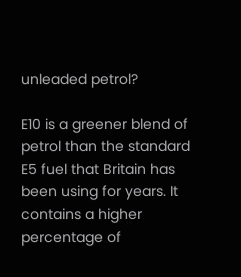unleaded petrol?

E10 is a greener blend of petrol than the standard E5 fuel that Britain has been using for years. It contains a higher percentage of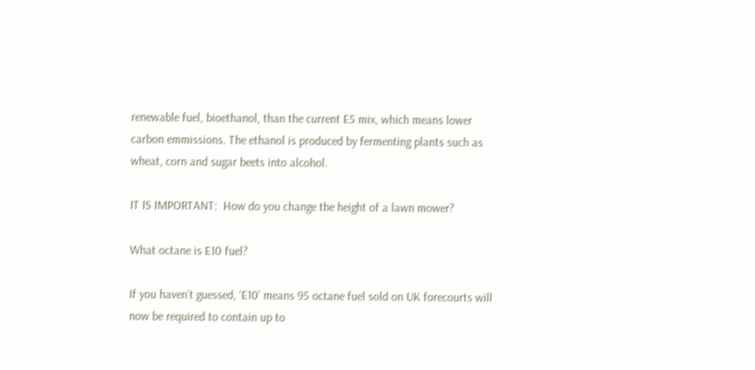renewable fuel, bioethanol, than the current E5 mix, which means lower carbon emmissions. The ethanol is produced by fermenting plants such as wheat, corn and sugar beets into alcohol.

IT IS IMPORTANT:  How do you change the height of a lawn mower?

What octane is E10 fuel?

If you haven’t guessed, ‘E10’ means 95 octane fuel sold on UK forecourts will now be required to contain up to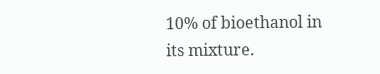10% of bioethanol in its mixture.